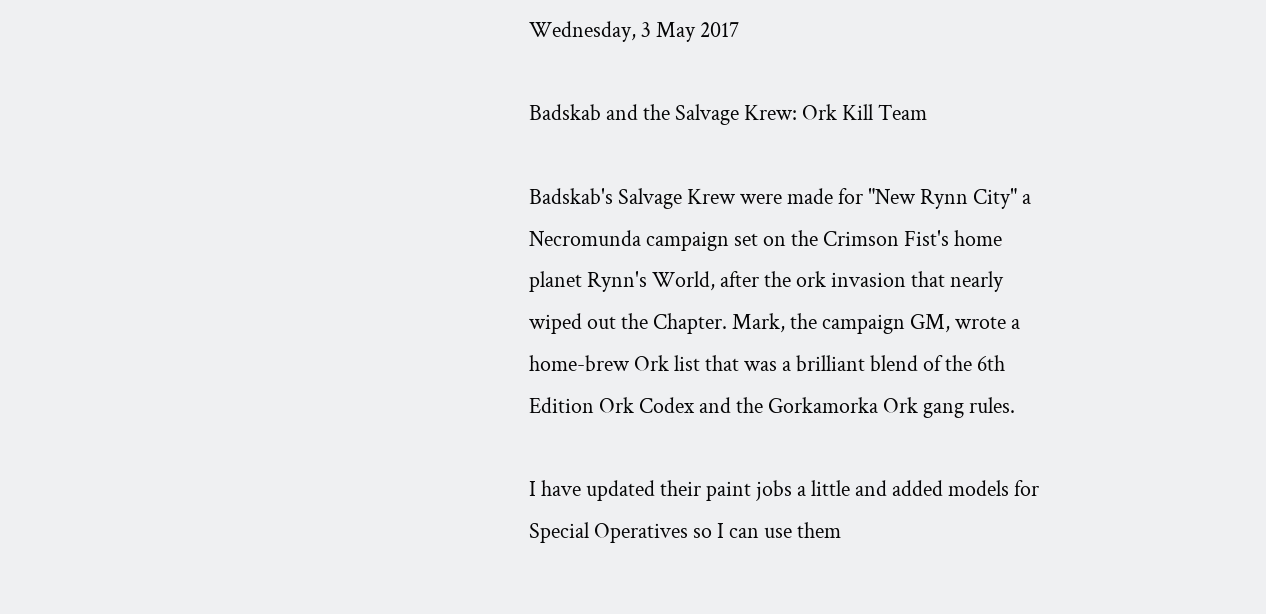Wednesday, 3 May 2017

Badskab and the Salvage Krew: Ork Kill Team

Badskab's Salvage Krew were made for "New Rynn City" a Necromunda campaign set on the Crimson Fist's home planet Rynn's World, after the ork invasion that nearly wiped out the Chapter. Mark, the campaign GM, wrote a home-brew Ork list that was a brilliant blend of the 6th Edition Ork Codex and the Gorkamorka Ork gang rules.

I have updated their paint jobs a little and added models for Special Operatives so I can use them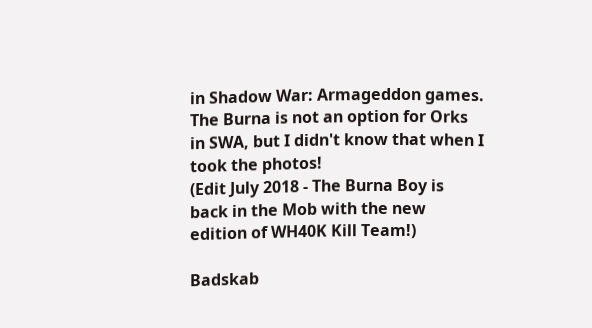in Shadow War: Armageddon games. The Burna is not an option for Orks in SWA, but I didn't know that when I took the photos!
(Edit July 2018 - The Burna Boy is back in the Mob with the new edition of WH40K Kill Team!)

Badskab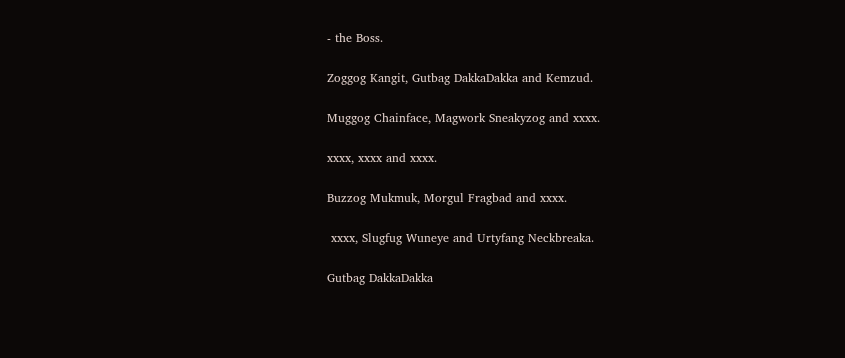- the Boss.

Zoggog Kangit, Gutbag DakkaDakka and Kemzud.

Muggog Chainface, Magwork Sneakyzog and xxxx.

xxxx, xxxx and xxxx.

Buzzog Mukmuk, Morgul Fragbad and xxxx.

 xxxx, Slugfug Wuneye and Urtyfang Neckbreaka.

Gutbag DakkaDakka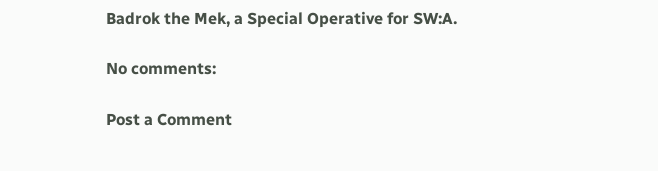Badrok the Mek, a Special Operative for SW:A.

No comments:

Post a Comment